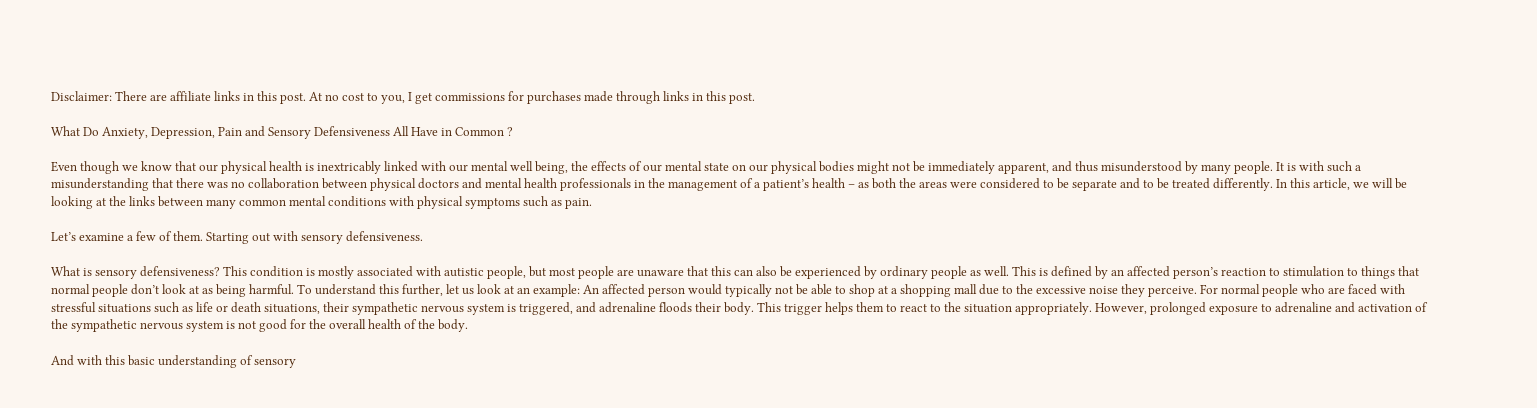Disclaimer: There are affiliate links in this post. At no cost to you, I get commissions for purchases made through links in this post.

What Do Anxiety, Depression, Pain and Sensory Defensiveness All Have in Common ?

Even though we know that our physical health is inextricably linked with our mental well being, the effects of our mental state on our physical bodies might not be immediately apparent, and thus misunderstood by many people. It is with such a misunderstanding that there was no collaboration between physical doctors and mental health professionals in the management of a patient’s health – as both the areas were considered to be separate and to be treated differently. In this article, we will be looking at the links between many common mental conditions with physical symptoms such as pain.

Let’s examine a few of them. Starting out with sensory defensiveness.

What is sensory defensiveness? This condition is mostly associated with autistic people, but most people are unaware that this can also be experienced by ordinary people as well. This is defined by an affected person’s reaction to stimulation to things that normal people don’t look at as being harmful. To understand this further, let us look at an example: An affected person would typically not be able to shop at a shopping mall due to the excessive noise they perceive. For normal people who are faced with stressful situations such as life or death situations, their sympathetic nervous system is triggered, and adrenaline floods their body. This trigger helps them to react to the situation appropriately. However, prolonged exposure to adrenaline and activation of the sympathetic nervous system is not good for the overall health of the body.

And with this basic understanding of sensory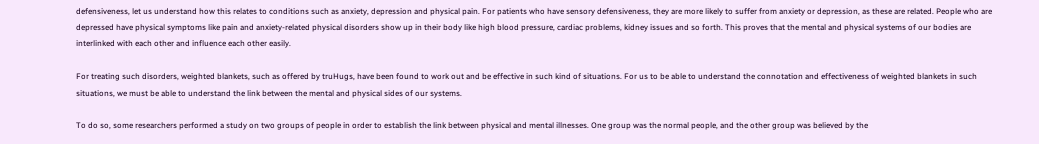defensiveness, let us understand how this relates to conditions such as anxiety, depression and physical pain. For patients who have sensory defensiveness, they are more likely to suffer from anxiety or depression, as these are related. People who are depressed have physical symptoms like pain and anxiety-related physical disorders show up in their body like high blood pressure, cardiac problems, kidney issues and so forth. This proves that the mental and physical systems of our bodies are interlinked with each other and influence each other easily.

For treating such disorders, weighted blankets, such as offered by truHugs, have been found to work out and be effective in such kind of situations. For us to be able to understand the connotation and effectiveness of weighted blankets in such situations, we must be able to understand the link between the mental and physical sides of our systems.

To do so, some researchers performed a study on two groups of people in order to establish the link between physical and mental illnesses. One group was the normal people, and the other group was believed by the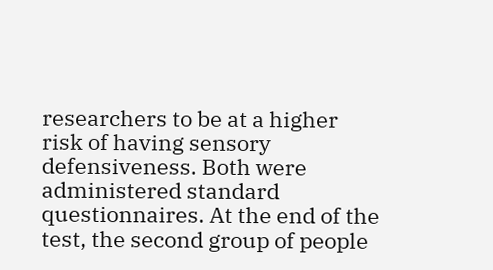researchers to be at a higher risk of having sensory defensiveness. Both were administered standard questionnaires. At the end of the test, the second group of people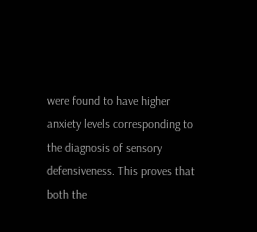were found to have higher anxiety levels corresponding to the diagnosis of sensory defensiveness. This proves that both the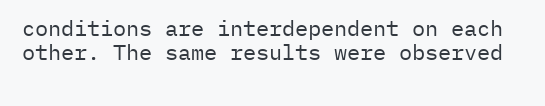conditions are interdependent on each other. The same results were observed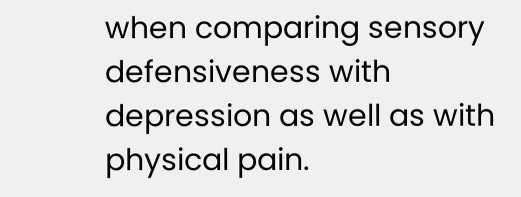when comparing sensory defensiveness with depression as well as with physical pain.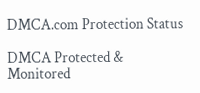DMCA.com Protection Status

DMCA Protected & Monitored